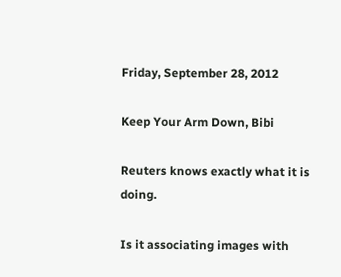Friday, September 28, 2012

Keep Your Arm Down, Bibi

Reuters knows exactly what it is doing.

Is it associating images with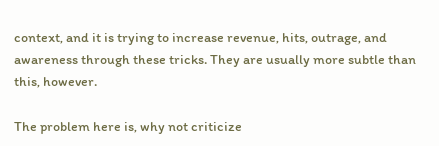context, and it is trying to increase revenue, hits, outrage, and awareness through these tricks. They are usually more subtle than this, however.

The problem here is, why not criticize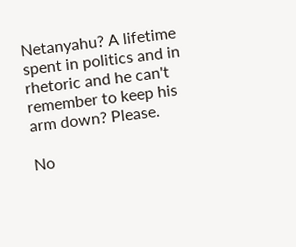Netanyahu? A lifetime spent in politics and in rhetoric and he can't remember to keep his arm down? Please.

No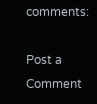comments:

Post a Comment